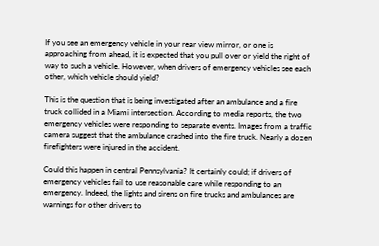If you see an emergency vehicle in your rear view mirror, or one is approaching from ahead, it is expected that you pull over or yield the right of way to such a vehicle. However, when drivers of emergency vehicles see each other, which vehicle should yield?

This is the question that is being investigated after an ambulance and a fire truck collided in a Miami intersection. According to media reports, the two emergency vehicles were responding to separate events. Images from a traffic camera suggest that the ambulance crashed into the fire truck. Nearly a dozen firefighters were injured in the accident.

Could this happen in central Pennsylvania? It certainly could; if drivers of emergency vehicles fail to use reasonable care while responding to an emergency. Indeed, the lights and sirens on fire trucks and ambulances are warnings for other drivers to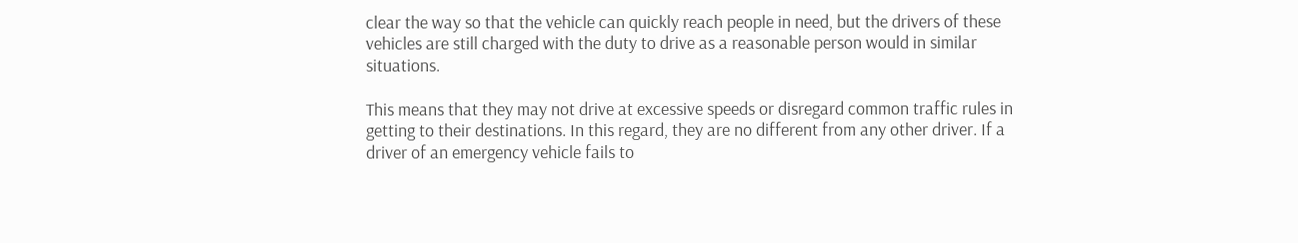clear the way so that the vehicle can quickly reach people in need, but the drivers of these vehicles are still charged with the duty to drive as a reasonable person would in similar situations.

This means that they may not drive at excessive speeds or disregard common traffic rules in getting to their destinations. In this regard, they are no different from any other driver. If a driver of an emergency vehicle fails to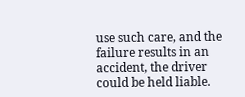use such care, and the failure results in an accident, the driver could be held liable.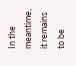In the meantime, it remains to be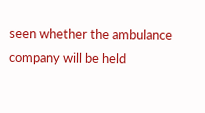seen whether the ambulance company will be held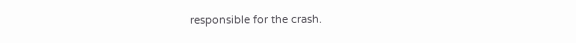responsible for the crash.